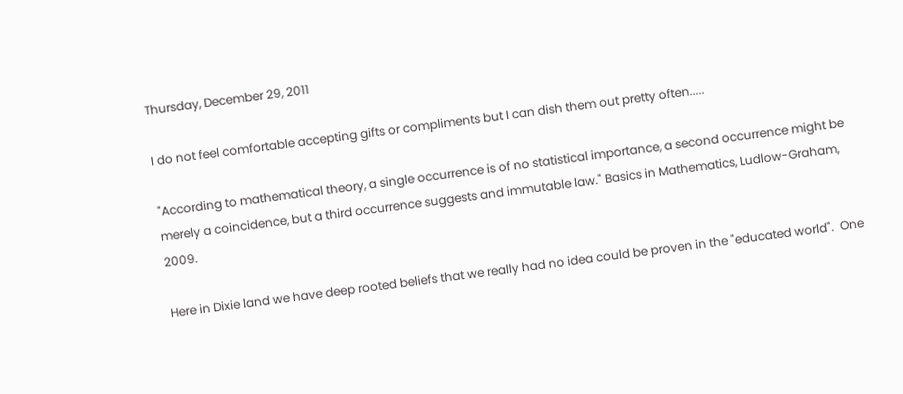Thursday, December 29, 2011

I do not feel comfortable accepting gifts or compliments but I can dish them out pretty often.....

"According to mathematical theory, a single occurrence is of no statistical importance, a second occurrence might be merely a coincidence, but a third occurrence suggests and immutable law." Basics in Mathematics, Ludlow-Graham, 2009.

Here in Dixie land we have deep rooted beliefs that we really had no idea could be proven in the "educated world".  One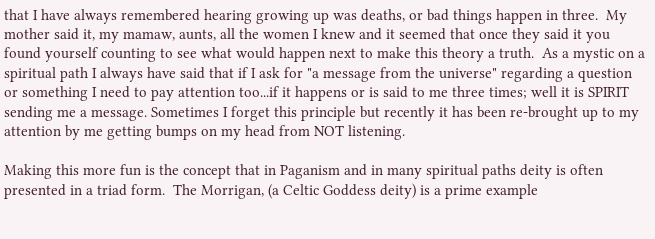that I have always remembered hearing growing up was deaths, or bad things happen in three.  My mother said it, my mamaw, aunts, all the women I knew and it seemed that once they said it you found yourself counting to see what would happen next to make this theory a truth.  As a mystic on a spiritual path I always have said that if I ask for "a message from the universe" regarding a question or something I need to pay attention too...if it happens or is said to me three times; well it is SPIRIT sending me a message. Sometimes I forget this principle but recently it has been re-brought up to my attention by me getting bumps on my head from NOT listening.

Making this more fun is the concept that in Paganism and in many spiritual paths deity is often presented in a triad form.  The Morrigan, (a Celtic Goddess deity) is a prime example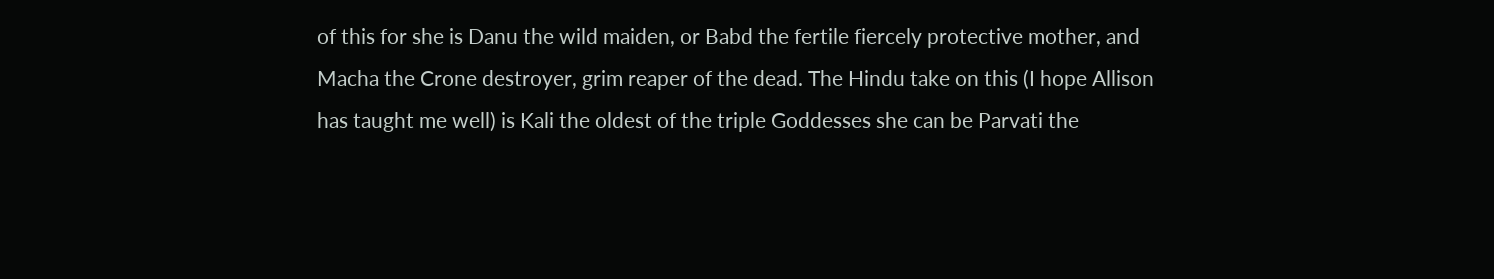of this for she is Danu the wild maiden, or Babd the fertile fiercely protective mother, and Macha the Crone destroyer, grim reaper of the dead. The Hindu take on this (I hope Allison has taught me well) is Kali the oldest of the triple Goddesses she can be Parvati the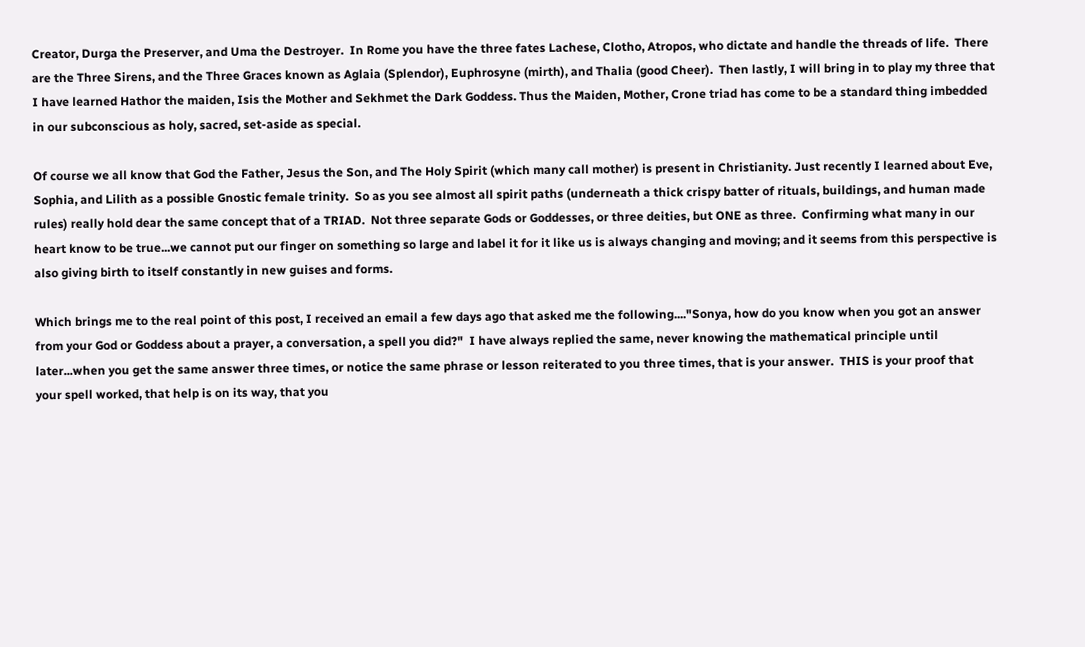Creator, Durga the Preserver, and Uma the Destroyer.  In Rome you have the three fates Lachese, Clotho, Atropos, who dictate and handle the threads of life.  There are the Three Sirens, and the Three Graces known as Aglaia (Splendor), Euphrosyne (mirth), and Thalia (good Cheer).  Then lastly, I will bring in to play my three that I have learned Hathor the maiden, Isis the Mother and Sekhmet the Dark Goddess. Thus the Maiden, Mother, Crone triad has come to be a standard thing imbedded in our subconscious as holy, sacred, set-aside as special.

Of course we all know that God the Father, Jesus the Son, and The Holy Spirit (which many call mother) is present in Christianity. Just recently I learned about Eve, Sophia, and Lilith as a possible Gnostic female trinity.  So as you see almost all spirit paths (underneath a thick crispy batter of rituals, buildings, and human made rules) really hold dear the same concept that of a TRIAD.  Not three separate Gods or Goddesses, or three deities, but ONE as three.  Confirming what many in our heart know to be true...we cannot put our finger on something so large and label it for it like us is always changing and moving; and it seems from this perspective is also giving birth to itself constantly in new guises and forms.

Which brings me to the real point of this post, I received an email a few days ago that asked me the following...."Sonya, how do you know when you got an answer from your God or Goddess about a prayer, a conversation, a spell you did?"  I have always replied the same, never knowing the mathematical principle until later...when you get the same answer three times, or notice the same phrase or lesson reiterated to you three times, that is your answer.  THIS is your proof that your spell worked, that help is on its way, that you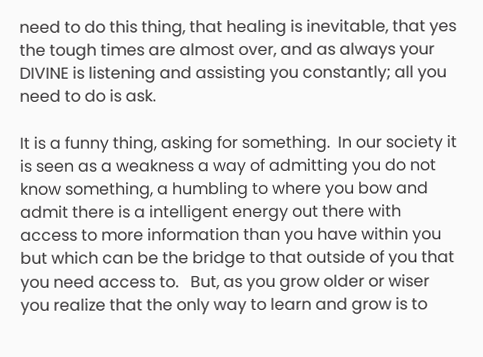need to do this thing, that healing is inevitable, that yes the tough times are almost over, and as always your DIVINE is listening and assisting you constantly; all you need to do is ask.

It is a funny thing, asking for something.  In our society it is seen as a weakness a way of admitting you do not know something, a humbling to where you bow and admit there is a intelligent energy out there with access to more information than you have within you but which can be the bridge to that outside of you that you need access to.   But, as you grow older or wiser you realize that the only way to learn and grow is to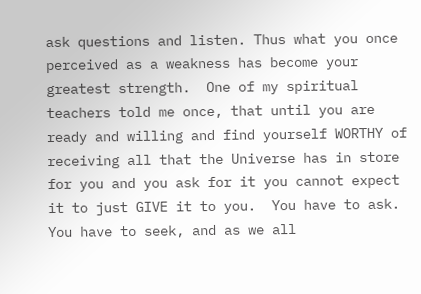ask questions and listen. Thus what you once perceived as a weakness has become your greatest strength.  One of my spiritual teachers told me once, that until you are ready and willing and find yourself WORTHY of receiving all that the Universe has in store for you and you ask for it you cannot expect it to just GIVE it to you.  You have to ask.  You have to seek, and as we all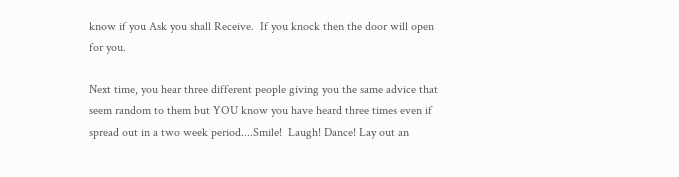know if you Ask you shall Receive.  If you knock then the door will open for you.

Next time, you hear three different people giving you the same advice that seem random to them but YOU know you have heard three times even if spread out in a two week period....Smile!  Laugh! Dance! Lay out an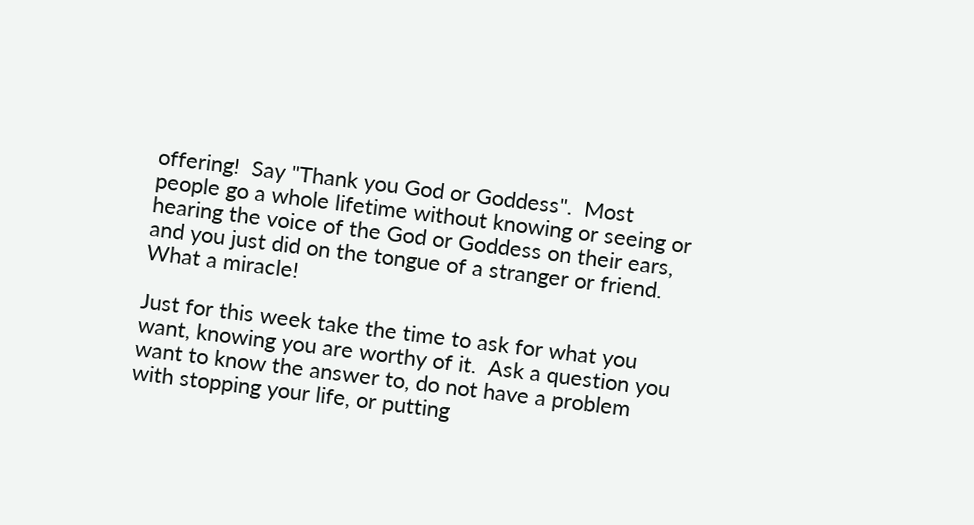offering!  Say "Thank you God or Goddess".  Most people go a whole lifetime without knowing or seeing or hearing the voice of the God or Goddess on their ears, and you just did on the tongue of a stranger or friend.  What a miracle!

Just for this week take the time to ask for what you want, knowing you are worthy of it.  Ask a question you want to know the answer to, do not have a problem with stopping your life, or putting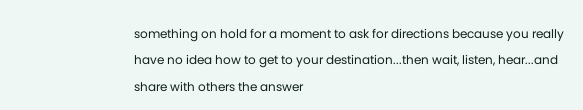something on hold for a moment to ask for directions because you really have no idea how to get to your destination...then wait, listen, hear...and share with others the answer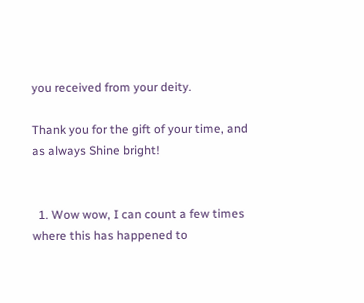you received from your deity.

Thank you for the gift of your time, and as always Shine bright!


  1. Wow wow, I can count a few times where this has happened to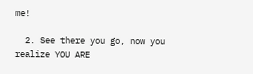me!

  2. See there you go, now you realize YOU ARE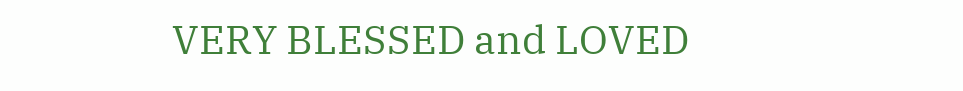VERY BLESSED and LOVED